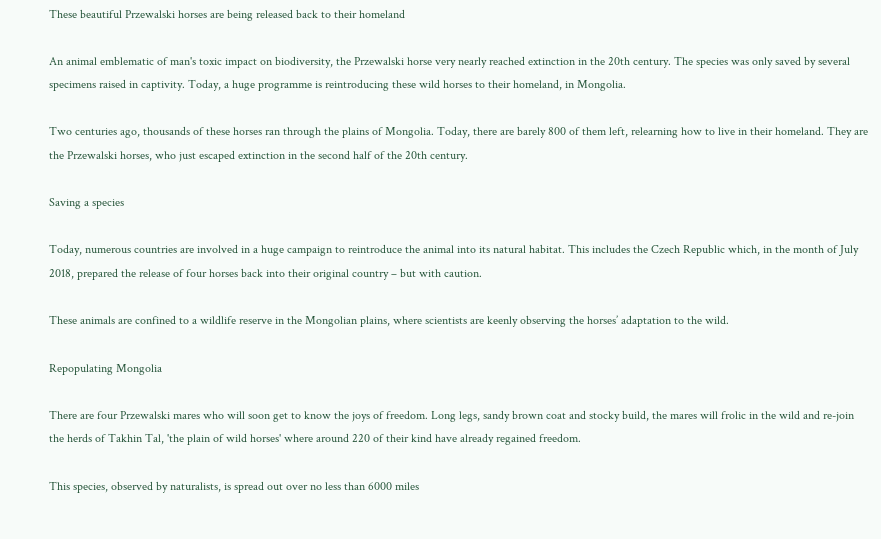These beautiful Przewalski horses are being released back to their homeland

An animal emblematic of man's toxic impact on biodiversity, the Przewalski horse very nearly reached extinction in the 20th century. The species was only saved by several specimens raised in captivity. Today, a huge programme is reintroducing these wild horses to their homeland, in Mongolia.

Two centuries ago, thousands of these horses ran through the plains of Mongolia. Today, there are barely 800 of them left, relearning how to live in their homeland. They are the Przewalski horses, who just escaped extinction in the second half of the 20th century.

Saving a species

Today, numerous countries are involved in a huge campaign to reintroduce the animal into its natural habitat. This includes the Czech Republic which, in the month of July 2018, prepared the release of four horses back into their original country – but with caution.

These animals are confined to a wildlife reserve in the Mongolian plains, where scientists are keenly observing the horses’ adaptation to the wild.

Repopulating Mongolia

There are four Przewalski mares who will soon get to know the joys of freedom. Long legs, sandy brown coat and stocky build, the mares will frolic in the wild and re-join the herds of Takhin Tal, 'the plain of wild horses' where around 220 of their kind have already regained freedom.

This species, observed by naturalists, is spread out over no less than 6000 miles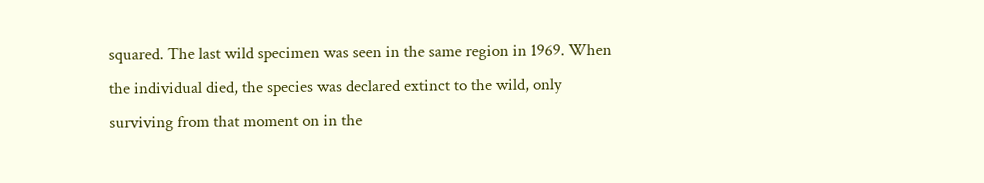squared. The last wild specimen was seen in the same region in 1969. When the individual died, the species was declared extinct to the wild, only surviving from that moment on in the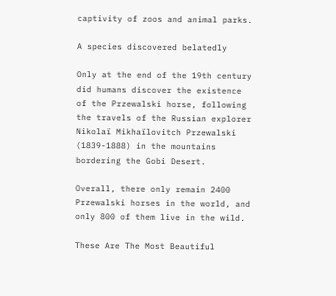captivity of zoos and animal parks.

A species discovered belatedly

Only at the end of the 19th century did humans discover the existence of the Przewalski horse, following the travels of the Russian explorer Nikolaï Mikhaïlovitch Przewalski (1839-1888) in the mountains bordering the Gobi Desert.

Overall, there only remain 2400 Przewalski horses in the world, and only 800 of them live in the wild.

These Are The Most Beautiful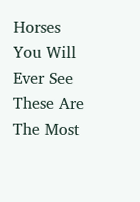Horses You Will Ever See These Are The Most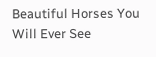Beautiful Horses You Will Ever See